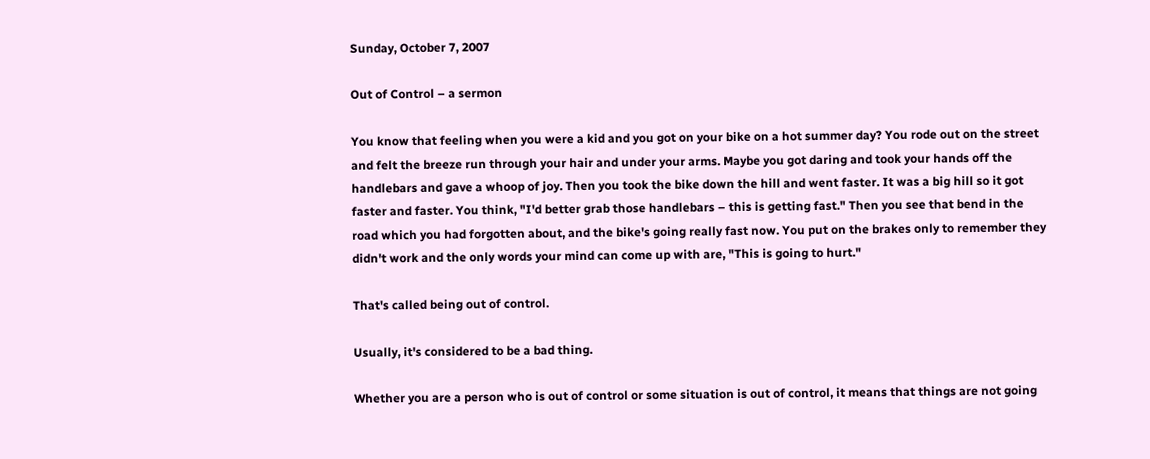Sunday, October 7, 2007

Out of Control – a sermon

You know that feeling when you were a kid and you got on your bike on a hot summer day? You rode out on the street and felt the breeze run through your hair and under your arms. Maybe you got daring and took your hands off the handlebars and gave a whoop of joy. Then you took the bike down the hill and went faster. It was a big hill so it got faster and faster. You think, "I'd better grab those handlebars – this is getting fast." Then you see that bend in the road which you had forgotten about, and the bike's going really fast now. You put on the brakes only to remember they didn't work and the only words your mind can come up with are, "This is going to hurt."

That's called being out of control.

Usually, it's considered to be a bad thing.

Whether you are a person who is out of control or some situation is out of control, it means that things are not going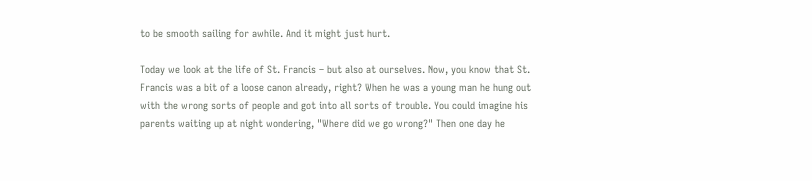to be smooth sailing for awhile. And it might just hurt.

Today we look at the life of St. Francis – but also at ourselves. Now, you know that St. Francis was a bit of a loose canon already, right? When he was a young man he hung out with the wrong sorts of people and got into all sorts of trouble. You could imagine his parents waiting up at night wondering, "Where did we go wrong?" Then one day he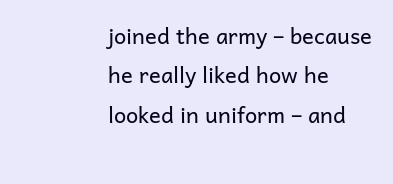joined the army – because he really liked how he looked in uniform – and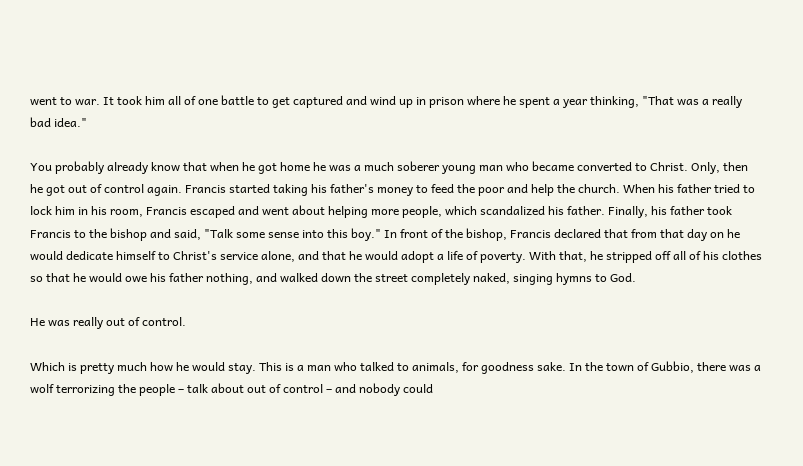went to war. It took him all of one battle to get captured and wind up in prison where he spent a year thinking, "That was a really bad idea."

You probably already know that when he got home he was a much soberer young man who became converted to Christ. Only, then he got out of control again. Francis started taking his father's money to feed the poor and help the church. When his father tried to lock him in his room, Francis escaped and went about helping more people, which scandalized his father. Finally, his father took Francis to the bishop and said, "Talk some sense into this boy." In front of the bishop, Francis declared that from that day on he would dedicate himself to Christ's service alone, and that he would adopt a life of poverty. With that, he stripped off all of his clothes so that he would owe his father nothing, and walked down the street completely naked, singing hymns to God.

He was really out of control.

Which is pretty much how he would stay. This is a man who talked to animals, for goodness sake. In the town of Gubbio, there was a wolf terrorizing the people – talk about out of control – and nobody could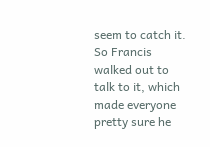seem to catch it. So Francis walked out to talk to it, which made everyone pretty sure he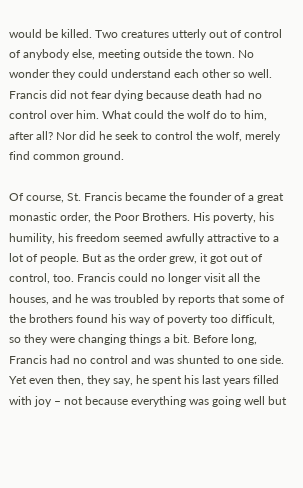would be killed. Two creatures utterly out of control of anybody else, meeting outside the town. No wonder they could understand each other so well. Francis did not fear dying because death had no control over him. What could the wolf do to him, after all? Nor did he seek to control the wolf, merely find common ground.

Of course, St. Francis became the founder of a great monastic order, the Poor Brothers. His poverty, his humility, his freedom seemed awfully attractive to a lot of people. But as the order grew, it got out of control, too. Francis could no longer visit all the houses, and he was troubled by reports that some of the brothers found his way of poverty too difficult, so they were changing things a bit. Before long, Francis had no control and was shunted to one side. Yet even then, they say, he spent his last years filled with joy – not because everything was going well but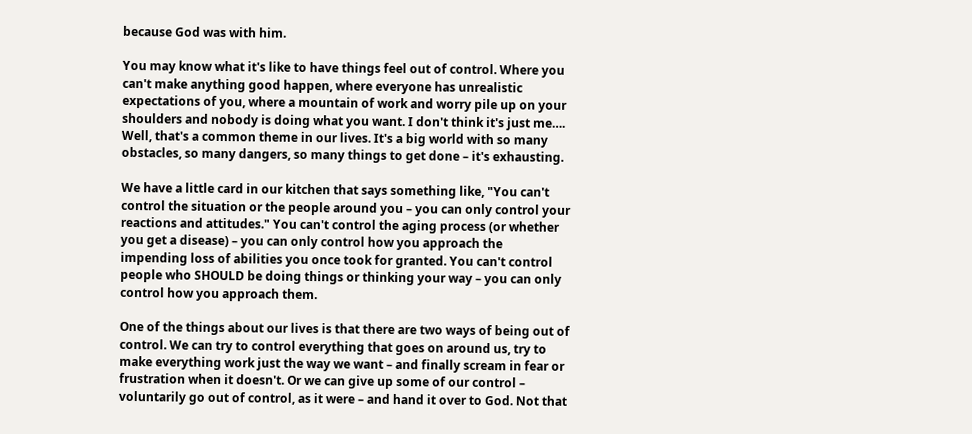because God was with him.

You may know what it's like to have things feel out of control. Where you can't make anything good happen, where everyone has unrealistic expectations of you, where a mountain of work and worry pile up on your shoulders and nobody is doing what you want. I don't think it's just me…. Well, that's a common theme in our lives. It's a big world with so many obstacles, so many dangers, so many things to get done – it's exhausting.

We have a little card in our kitchen that says something like, "You can't control the situation or the people around you – you can only control your reactions and attitudes." You can't control the aging process (or whether you get a disease) – you can only control how you approach the impending loss of abilities you once took for granted. You can't control people who SHOULD be doing things or thinking your way – you can only control how you approach them.

One of the things about our lives is that there are two ways of being out of control. We can try to control everything that goes on around us, try to make everything work just the way we want – and finally scream in fear or frustration when it doesn't. Or we can give up some of our control – voluntarily go out of control, as it were – and hand it over to God. Not that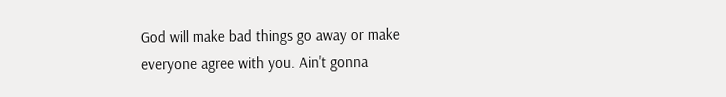God will make bad things go away or make everyone agree with you. Ain't gonna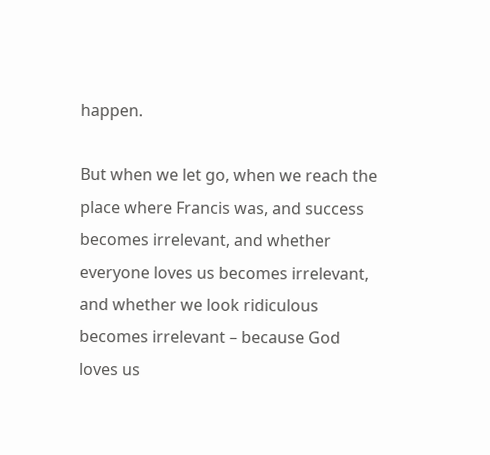happen.

But when we let go, when we reach the place where Francis was, and success becomes irrelevant, and whether everyone loves us becomes irrelevant, and whether we look ridiculous becomes irrelevant – because God loves us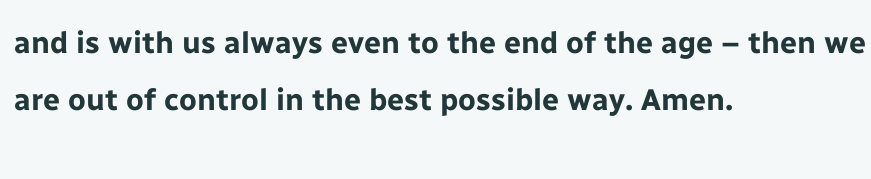and is with us always even to the end of the age – then we are out of control in the best possible way. Amen.